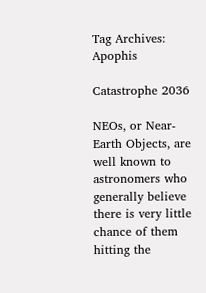Tag Archives: Apophis

Catastrophe 2036

NEOs, or Near-Earth Objects, are well known to astronomers who generally believe there is very little chance of them hitting the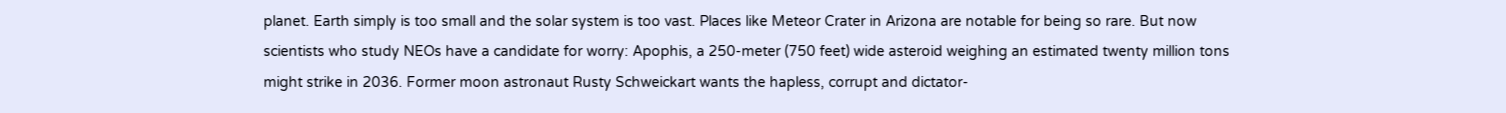planet. Earth simply is too small and the solar system is too vast. Places like Meteor Crater in Arizona are notable for being so rare. But now scientists who study NEOs have a candidate for worry: Apophis, a 250-meter (750 feet) wide asteroid weighing an estimated twenty million tons might strike in 2036. Former moon astronaut Rusty Schweickart wants the hapless, corrupt and dictator-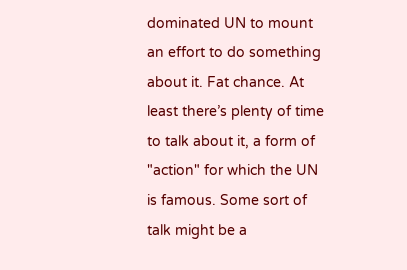dominated UN to mount an effort to do something about it. Fat chance. At least there’s plenty of time to talk about it, a form of "action" for which the UN is famous. Some sort of talk might be a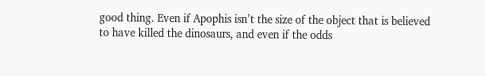good thing. Even if Apophis isn’t the size of the object that is believed to have killed the dinosaurs, and even if the odds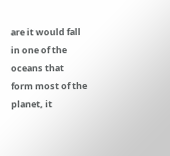are it would fall in one of the oceans that form most of the planet, it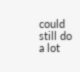could still do a lot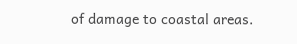of damage to coastal areas.